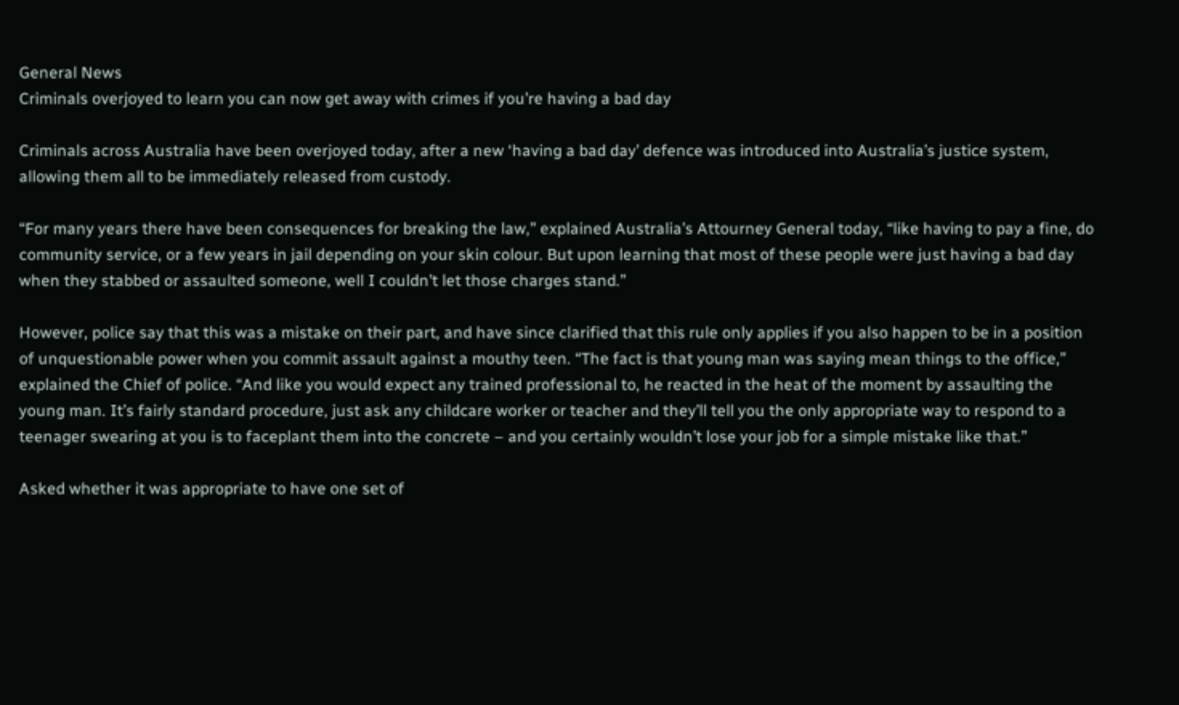General News
Criminals overjoyed to learn you can now get away with crimes if you’re having a bad day

Criminals across Australia have been overjoyed today, after a new ‘having a bad day’ defence was introduced into Australia’s justice system, allowing them all to be immediately released from custody.

“For many years there have been consequences for breaking the law,” explained Australia’s Attourney General today, “like having to pay a fine, do community service, or a few years in jail depending on your skin colour. But upon learning that most of these people were just having a bad day when they stabbed or assaulted someone, well I couldn’t let those charges stand.”

However, police say that this was a mistake on their part, and have since clarified that this rule only applies if you also happen to be in a position of unquestionable power when you commit assault against a mouthy teen. “The fact is that young man was saying mean things to the office,” explained the Chief of police. “And like you would expect any trained professional to, he reacted in the heat of the moment by assaulting the young man. It’s fairly standard procedure, just ask any childcare worker or teacher and they’ll tell you the only appropriate way to respond to a teenager swearing at you is to faceplant them into the concrete – and you certainly wouldn’t lose your job for a simple mistake like that.”

Asked whether it was appropriate to have one set of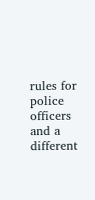rules for police officers and a different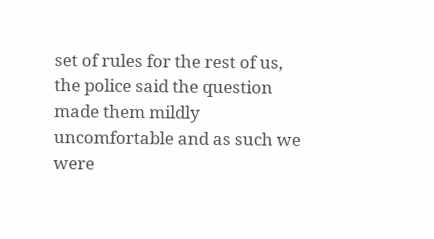set of rules for the rest of us, the police said the question made them mildly uncomfortable and as such we were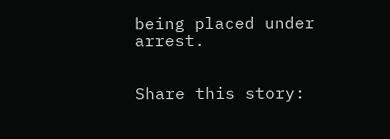being placed under arrest.


Share this story: